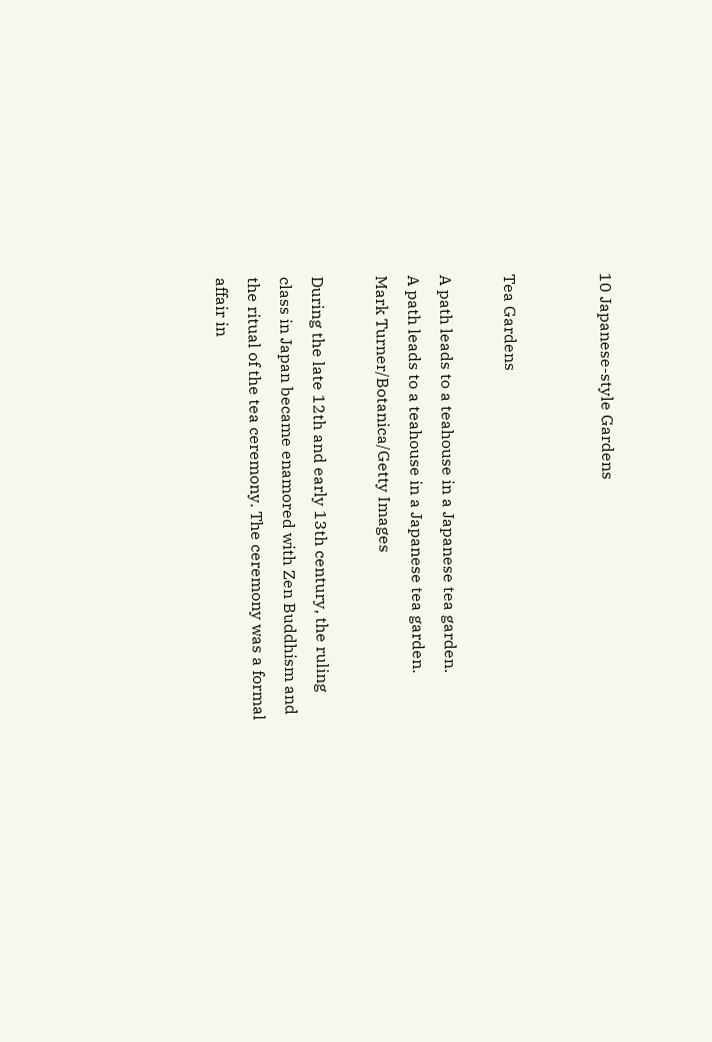10 Japanese-style Gardens


Tea Gardens

A path leads to a teahouse in a Japanese tea garden.
A path leads to a teahouse in a Japanese tea garden.
Mark Turner/Botanica/Getty Images

During the late 12th and early 13th century, the ruling class in Japan became enamored with Zen Buddhism and the ritual of the tea ceremony. The ceremony was a formal affair in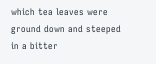which tea leaves were ground down and steeped in a bitter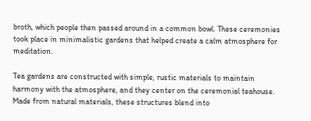broth, which people then passed around in a common bowl. These ceremonies took place in minimalistic gardens that helped create a calm atmosphere for meditation.

Tea gardens are constructed with simple, rustic materials to maintain harmony with the atmosphere, and they center on the ceremonial teahouse. Made from natural materials, these structures blend into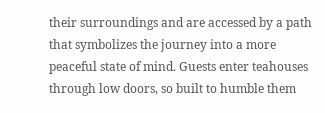their surroundings and are accessed by a path that symbolizes the journey into a more peaceful state of mind. Guests enter teahouses through low doors, so built to humble them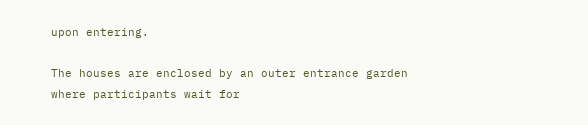upon entering.

The houses are enclosed by an outer entrance garden where participants wait for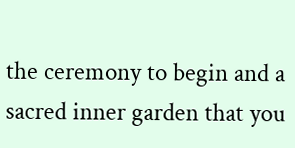the ceremony to begin and a sacred inner garden that you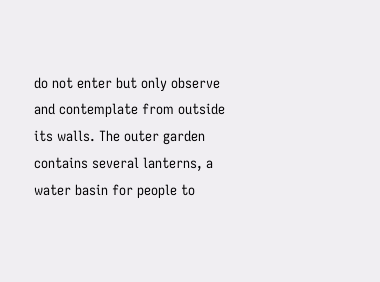do not enter but only observe and contemplate from outside its walls. The outer garden contains several lanterns, a water basin for people to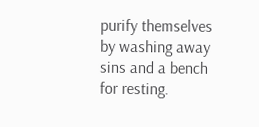purify themselves by washing away sins and a bench for resting.